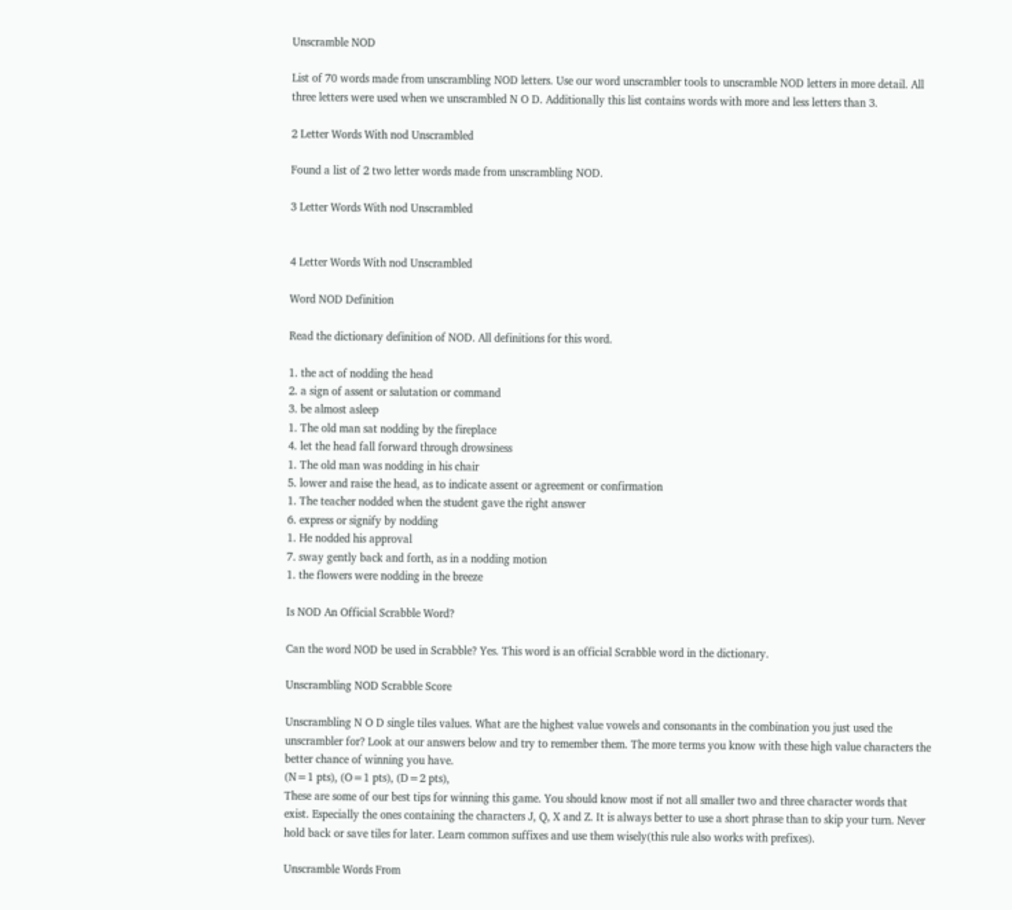Unscramble NOD

List of 70 words made from unscrambling NOD letters. Use our word unscrambler tools to unscramble NOD letters in more detail. All three letters were used when we unscrambled N O D. Additionally this list contains words with more and less letters than 3.

2 Letter Words With nod Unscrambled

Found a list of 2 two letter words made from unscrambling NOD.

3 Letter Words With nod Unscrambled


4 Letter Words With nod Unscrambled

Word NOD Definition

Read the dictionary definition of NOD. All definitions for this word.

1. the act of nodding the head
2. a sign of assent or salutation or command
3. be almost asleep
1. The old man sat nodding by the fireplace
4. let the head fall forward through drowsiness
1. The old man was nodding in his chair
5. lower and raise the head, as to indicate assent or agreement or confirmation
1. The teacher nodded when the student gave the right answer
6. express or signify by nodding
1. He nodded his approval
7. sway gently back and forth, as in a nodding motion
1. the flowers were nodding in the breeze

Is NOD An Official Scrabble Word?

Can the word NOD be used in Scrabble? Yes. This word is an official Scrabble word in the dictionary.

Unscrambling NOD Scrabble Score

Unscrambling N O D single tiles values. What are the highest value vowels and consonants in the combination you just used the unscrambler for? Look at our answers below and try to remember them. The more terms you know with these high value characters the better chance of winning you have.
(N=1 pts), (O=1 pts), (D=2 pts),
These are some of our best tips for winning this game. You should know most if not all smaller two and three character words that exist. Especially the ones containing the characters J, Q, X and Z. It is always better to use a short phrase than to skip your turn. Never hold back or save tiles for later. Learn common suffixes and use them wisely(this rule also works with prefixes).

Unscramble Words From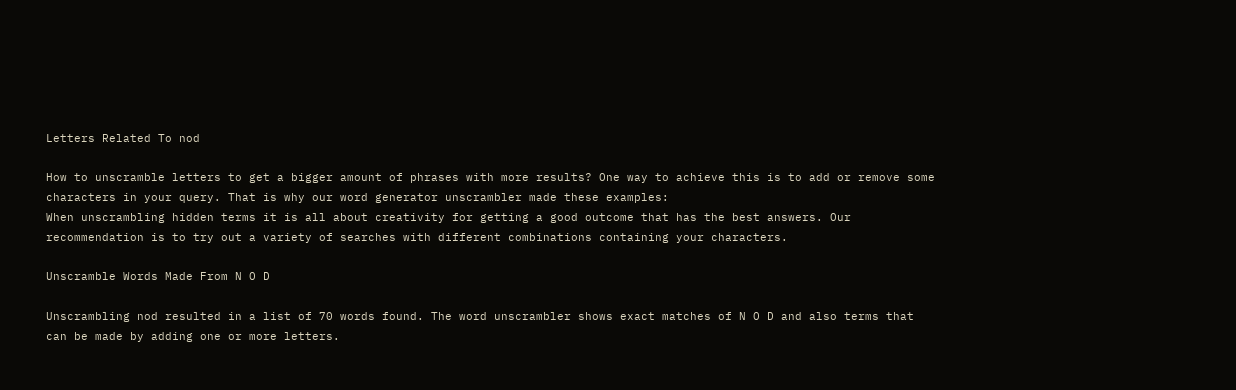Letters Related To nod

How to unscramble letters to get a bigger amount of phrases with more results? One way to achieve this is to add or remove some characters in your query. That is why our word generator unscrambler made these examples:
When unscrambling hidden terms it is all about creativity for getting a good outcome that has the best answers. Our recommendation is to try out a variety of searches with different combinations containing your characters.

Unscramble Words Made From N O D

Unscrambling nod resulted in a list of 70 words found. The word unscrambler shows exact matches of N O D and also terms that can be made by adding one or more letters.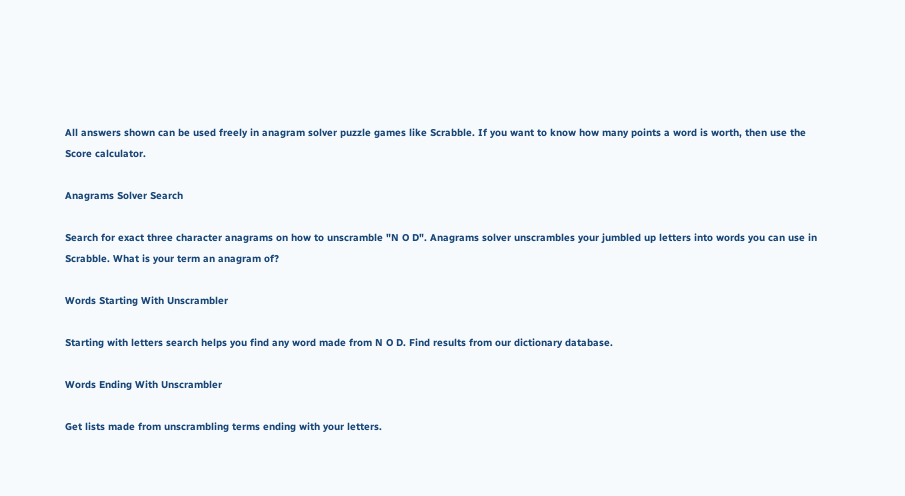All answers shown can be used freely in anagram solver puzzle games like Scrabble. If you want to know how many points a word is worth, then use the Score calculator.

Anagrams Solver Search

Search for exact three character anagrams on how to unscramble "N O D". Anagrams solver unscrambles your jumbled up letters into words you can use in Scrabble. What is your term an anagram of?

Words Starting With Unscrambler

Starting with letters search helps you find any word made from N O D. Find results from our dictionary database.

Words Ending With Unscrambler

Get lists made from unscrambling terms ending with your letters.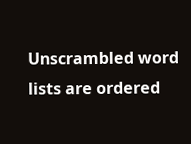Unscrambled word lists are ordered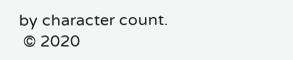by character count.
 © 2020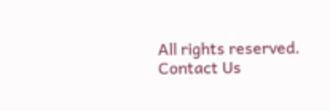All rights reserved.
Contact Us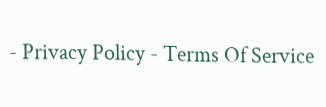- Privacy Policy - Terms Of Service